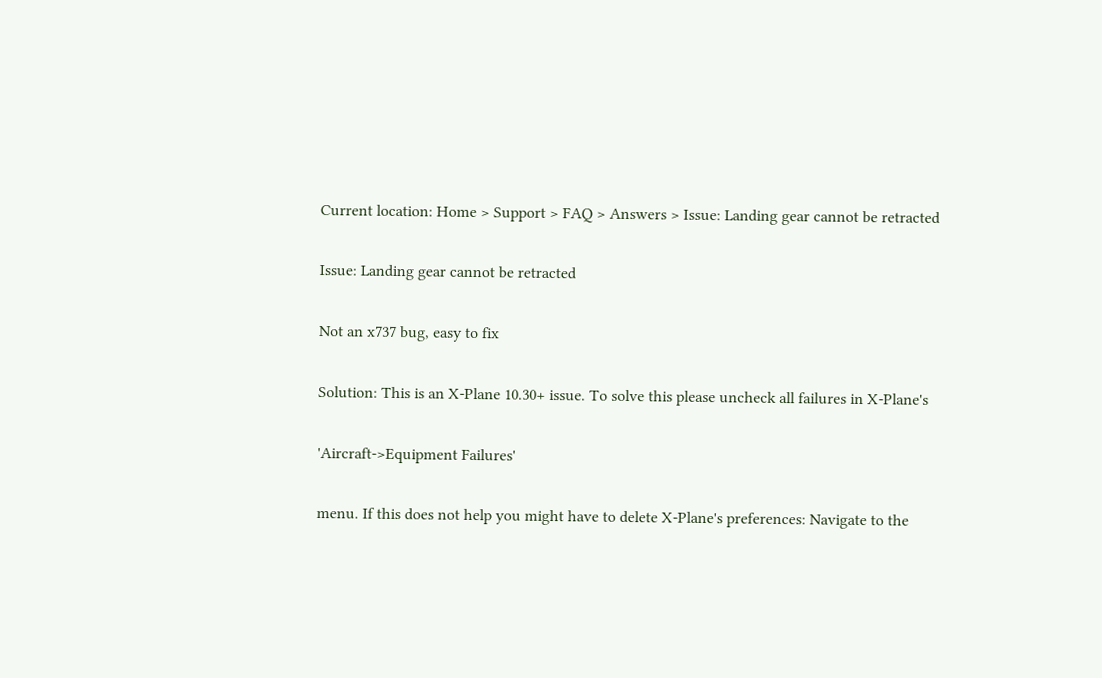Current location: Home > Support > FAQ > Answers > Issue: Landing gear cannot be retracted

Issue: Landing gear cannot be retracted

Not an x737 bug, easy to fix

Solution: This is an X-Plane 10.30+ issue. To solve this please uncheck all failures in X-Plane's

'Aircraft->Equipment Failures'

menu. If this does not help you might have to delete X-Plane's preferences: Navigate to the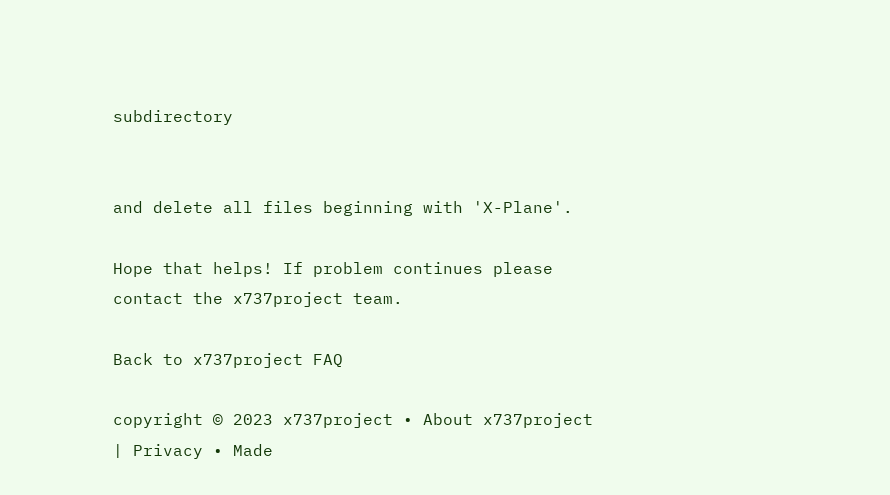subdirectory


and delete all files beginning with 'X-Plane'.

Hope that helps! If problem continues please contact the x737project team.

Back to x737project FAQ

copyright © 2023 x737project • About x737project | Privacy • Made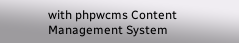with phpwcms Content Management System